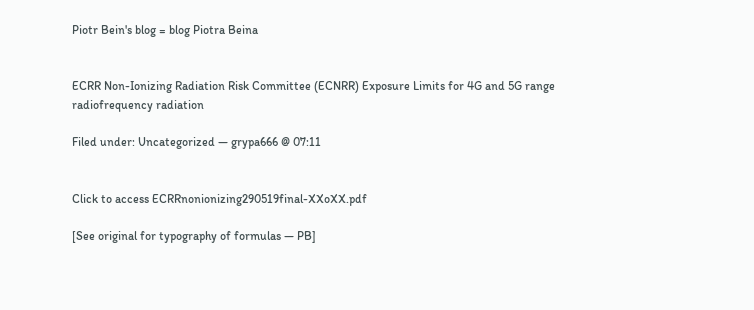Piotr Bein's blog = blog Piotra Beina


ECRR Non-Ionizing Radiation Risk Committee (ECNRR) Exposure Limits for 4G and 5G range radiofrequency radiation

Filed under: Uncategorized — grypa666 @ 07:11


Click to access ECRRnonionizing290519final-XXoXX.pdf

[See original for typography of formulas — PB]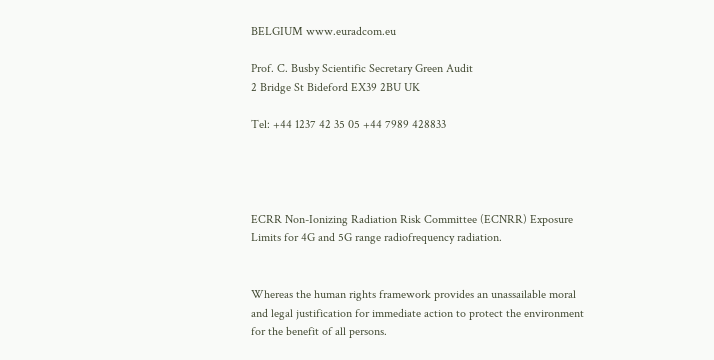BELGIUM www.euradcom.eu

Prof. C. Busby Scientific Secretary Green Audit
2 Bridge St Bideford EX39 2BU UK

Tel: +44 1237 42 35 05 +44 7989 428833




ECRR Non-Ionizing Radiation Risk Committee (ECNRR) Exposure Limits for 4G and 5G range radiofrequency radiation.


Whereas the human rights framework provides an unassailable moral and legal justification for immediate action to protect the environment for the benefit of all persons.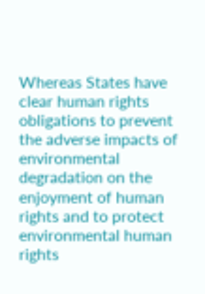Whereas States have clear human rights obligations to prevent the adverse impacts of environmental degradation on the enjoyment of human rights and to protect environmental human rights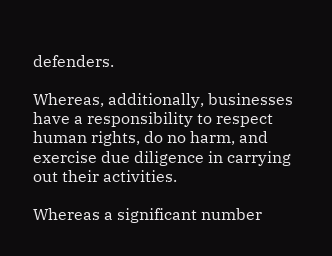defenders.

Whereas, additionally, businesses have a responsibility to respect human rights, do no harm, and exercise due diligence in carrying out their activities.

Whereas a significant number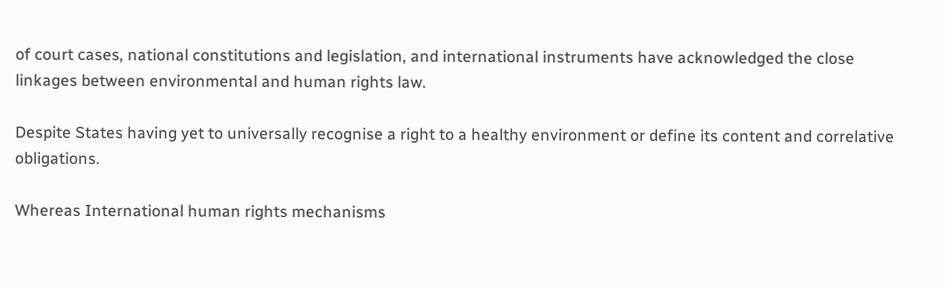of court cases, national constitutions and legislation, and international instruments have acknowledged the close linkages between environmental and human rights law.

Despite States having yet to universally recognise a right to a healthy environment or define its content and correlative obligations.

Whereas International human rights mechanisms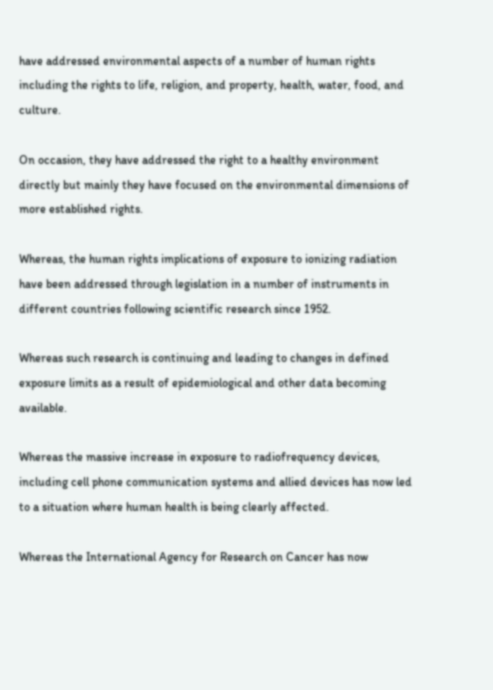have addressed environmental aspects of a number of human rights including the rights to life, religion, and property, health, water, food, and culture.

On occasion, they have addressed the right to a healthy environment directly but mainly they have focused on the environmental dimensions of more established rights.

Whereas, the human rights implications of exposure to ionizing radiation have been addressed through legislation in a number of instruments in different countries following scientific research since 1952.

Whereas such research is continuing and leading to changes in defined exposure limits as a result of epidemiological and other data becoming available.

Whereas the massive increase in exposure to radiofrequency devices, including cell phone communication systems and allied devices has now led to a situation where human health is being clearly affected.

Whereas the International Agency for Research on Cancer has now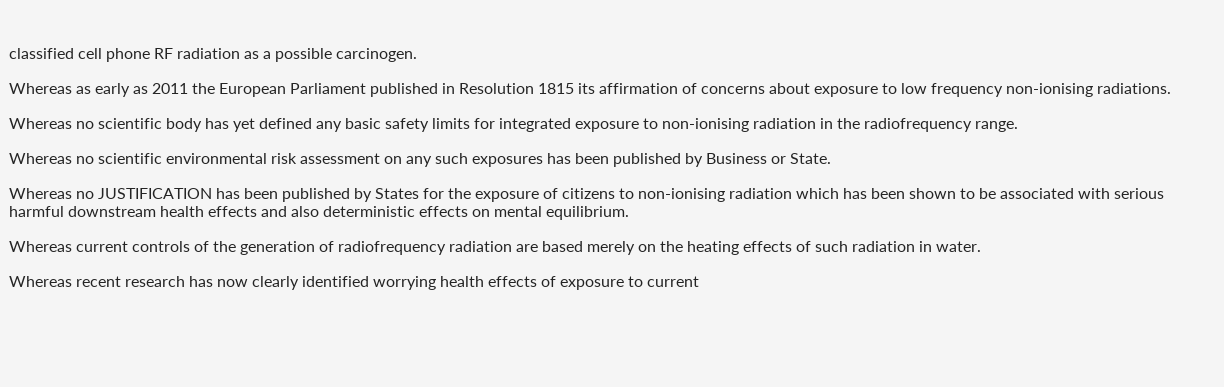classified cell phone RF radiation as a possible carcinogen.

Whereas as early as 2011 the European Parliament published in Resolution 1815 its affirmation of concerns about exposure to low frequency non-ionising radiations.

Whereas no scientific body has yet defined any basic safety limits for integrated exposure to non-ionising radiation in the radiofrequency range.

Whereas no scientific environmental risk assessment on any such exposures has been published by Business or State.

Whereas no JUSTIFICATION has been published by States for the exposure of citizens to non-ionising radiation which has been shown to be associated with serious harmful downstream health effects and also deterministic effects on mental equilibrium.

Whereas current controls of the generation of radiofrequency radiation are based merely on the heating effects of such radiation in water.

Whereas recent research has now clearly identified worrying health effects of exposure to current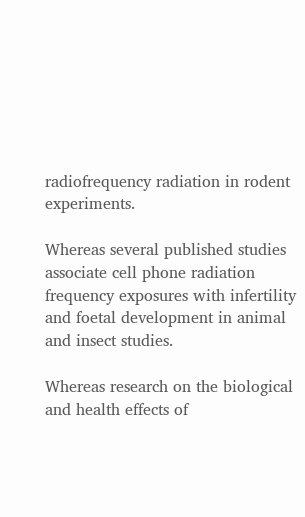radiofrequency radiation in rodent experiments.

Whereas several published studies associate cell phone radiation frequency exposures with infertility and foetal development in animal and insect studies.

Whereas research on the biological and health effects of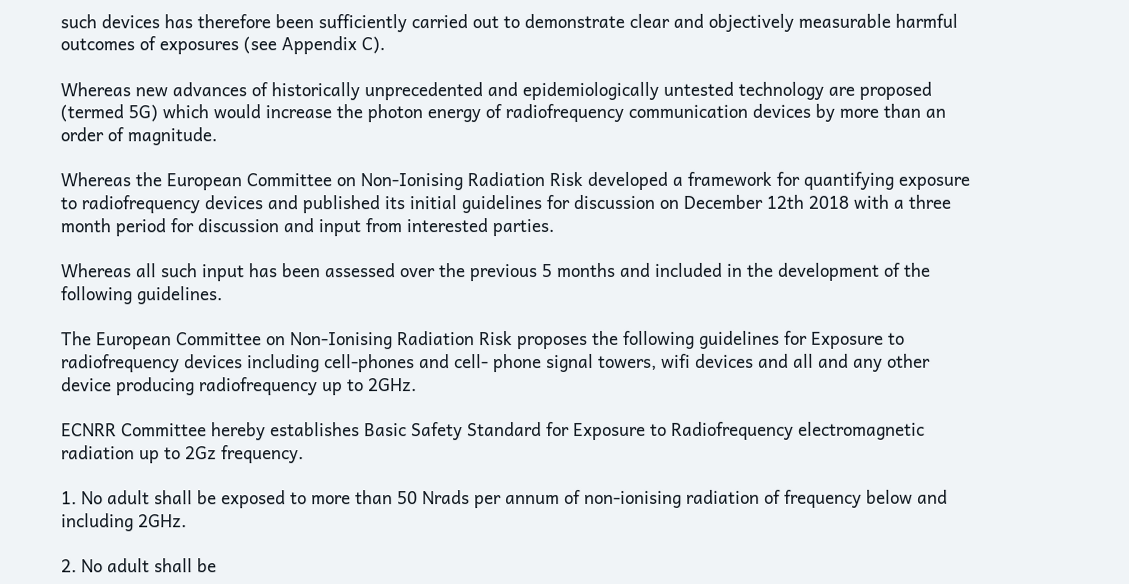such devices has therefore been sufficiently carried out to demonstrate clear and objectively measurable harmful outcomes of exposures (see Appendix C).

Whereas new advances of historically unprecedented and epidemiologically untested technology are proposed (termed 5G) which would increase the photon energy of radiofrequency communication devices by more than an order of magnitude.

Whereas the European Committee on Non-Ionising Radiation Risk developed a framework for quantifying exposure to radiofrequency devices and published its initial guidelines for discussion on December 12th 2018 with a three month period for discussion and input from interested parties.

Whereas all such input has been assessed over the previous 5 months and included in the development of the following guidelines.

The European Committee on Non-Ionising Radiation Risk proposes the following guidelines for Exposure to radiofrequency devices including cell-phones and cell- phone signal towers, wifi devices and all and any other device producing radiofrequency up to 2GHz.

ECNRR Committee hereby establishes Basic Safety Standard for Exposure to Radiofrequency electromagnetic radiation up to 2Gz frequency.

1. No adult shall be exposed to more than 50 Nrads per annum of non-ionising radiation of frequency below and including 2GHz.

2. No adult shall be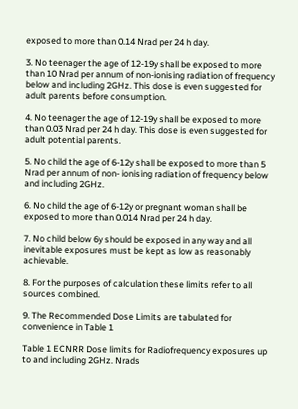exposed to more than 0.14 Nrad per 24 h day.

3. No teenager the age of 12-19y shall be exposed to more than 10 Nrad per annum of non-ionising radiation of frequency below and including 2GHz. This dose is even suggested for adult parents before consumption.

4. No teenager the age of 12-19y shall be exposed to more than 0.03 Nrad per 24 h day. This dose is even suggested for adult potential parents.

5. No child the age of 6-12y shall be exposed to more than 5 Nrad per annum of non- ionising radiation of frequency below and including 2GHz.

6. No child the age of 6-12y or pregnant woman shall be exposed to more than 0.014 Nrad per 24 h day.

7. No child below 6y should be exposed in any way and all inevitable exposures must be kept as low as reasonably achievable.

8. For the purposes of calculation these limits refer to all sources combined.

9. The Recommended Dose Limits are tabulated for convenience in Table 1

Table 1 ECNRR Dose limits for Radiofrequency exposures up to and including 2GHz. Nrads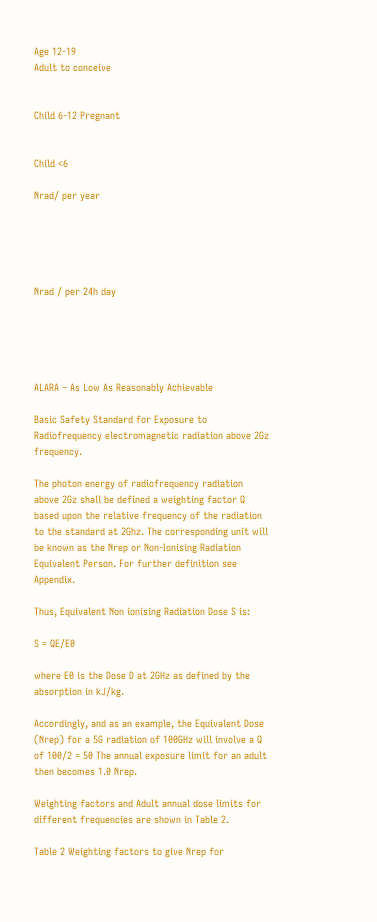Age 12-19
Adult to conceive


Child 6-12 Pregnant


Child <6

Nrad/ per year





Nrad / per 24h day





ALARA – As Low As Reasonably Achievable

Basic Safety Standard for Exposure to Radiofrequency electromagnetic radiation above 2Gz frequency.

The photon energy of radiofrequency radiation above 2Gz shall be defined a weighting factor Q based upon the relative frequency of the radiation to the standard at 2Ghz. The corresponding unit will be known as the Nrep or Non-Ionising Radiation Equivalent Person. For further definition see Appendix.

Thus, Equivalent Non ionising Radiation Dose S is:

S = QE/E0

where E0 is the Dose D at 2GHz as defined by the absorption in kJ/kg.

Accordingly, and as an example, the Equivalent Dose (Nrep) for a 5G radiation of 100GHz will involve a Q of 100/2 = 50 The annual exposure limit for an adult then becomes 1.0 Nrep.

Weighting factors and Adult annual dose limits for different frequencies are shown in Table 2.

Table 2 Weighting factors to give Nrep for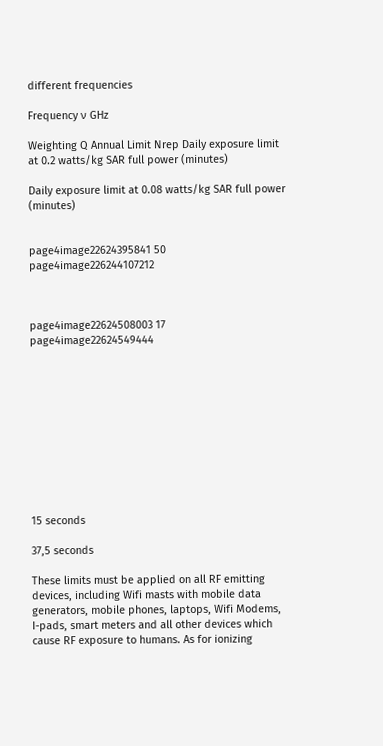different frequencies

Frequency ν GHz

Weighting Q Annual Limit Nrep Daily exposure limit at 0.2 watts/kg SAR full power (minutes)

Daily exposure limit at 0.08 watts/kg SAR full power (minutes)


page4image22624395841 50 page4image226244107212



page4image22624508003 17 page4image22624549444











15 seconds

37,5 seconds

These limits must be applied on all RF emitting devices, including Wifi masts with mobile data generators, mobile phones, laptops, Wifi Modems, I-pads, smart meters and all other devices which cause RF exposure to humans. As for ionizing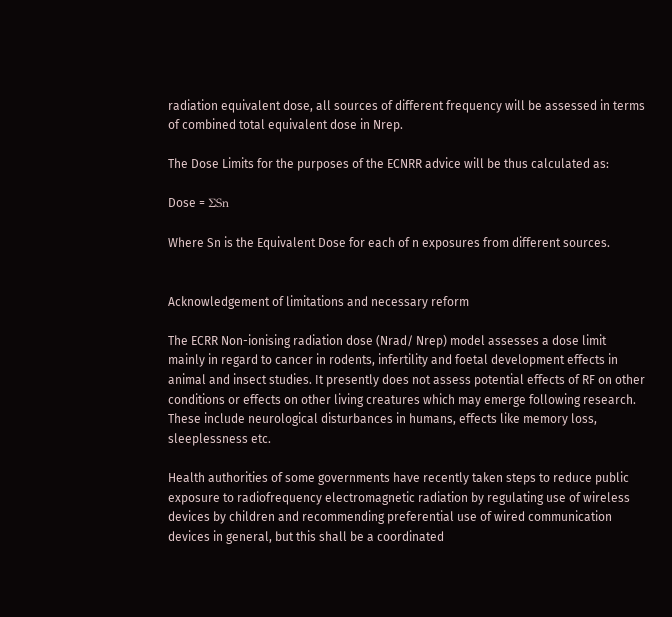radiation equivalent dose, all sources of different frequency will be assessed in terms of combined total equivalent dose in Nrep.

The Dose Limits for the purposes of the ECNRR advice will be thus calculated as:

Dose = ΣSn

Where Sn is the Equivalent Dose for each of n exposures from different sources.


Acknowledgement of limitations and necessary reform

The ECRR Non-ionising radiation dose (Nrad/ Nrep) model assesses a dose limit mainly in regard to cancer in rodents, infertility and foetal development effects in animal and insect studies. It presently does not assess potential effects of RF on other conditions or effects on other living creatures which may emerge following research. These include neurological disturbances in humans, effects like memory loss, sleeplessness etc.

Health authorities of some governments have recently taken steps to reduce public exposure to radiofrequency electromagnetic radiation by regulating use of wireless devices by children and recommending preferential use of wired communication devices in general, but this shall be a coordinated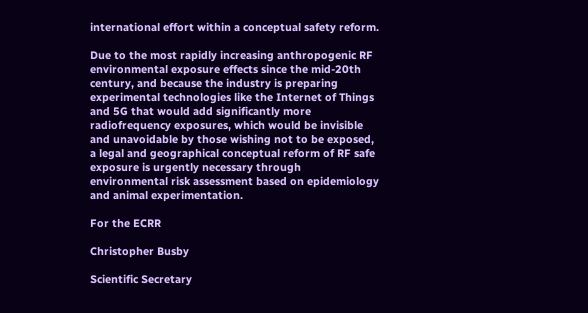international effort within a conceptual safety reform.

Due to the most rapidly increasing anthropogenic RF environmental exposure effects since the mid-20th century, and because the industry is preparing experimental technologies like the Internet of Things and 5G that would add significantly more radiofrequency exposures, which would be invisible and unavoidable by those wishing not to be exposed, a legal and geographical conceptual reform of RF safe exposure is urgently necessary through environmental risk assessment based on epidemiology and animal experimentation.

For the ECRR

Christopher Busby

Scientific Secretary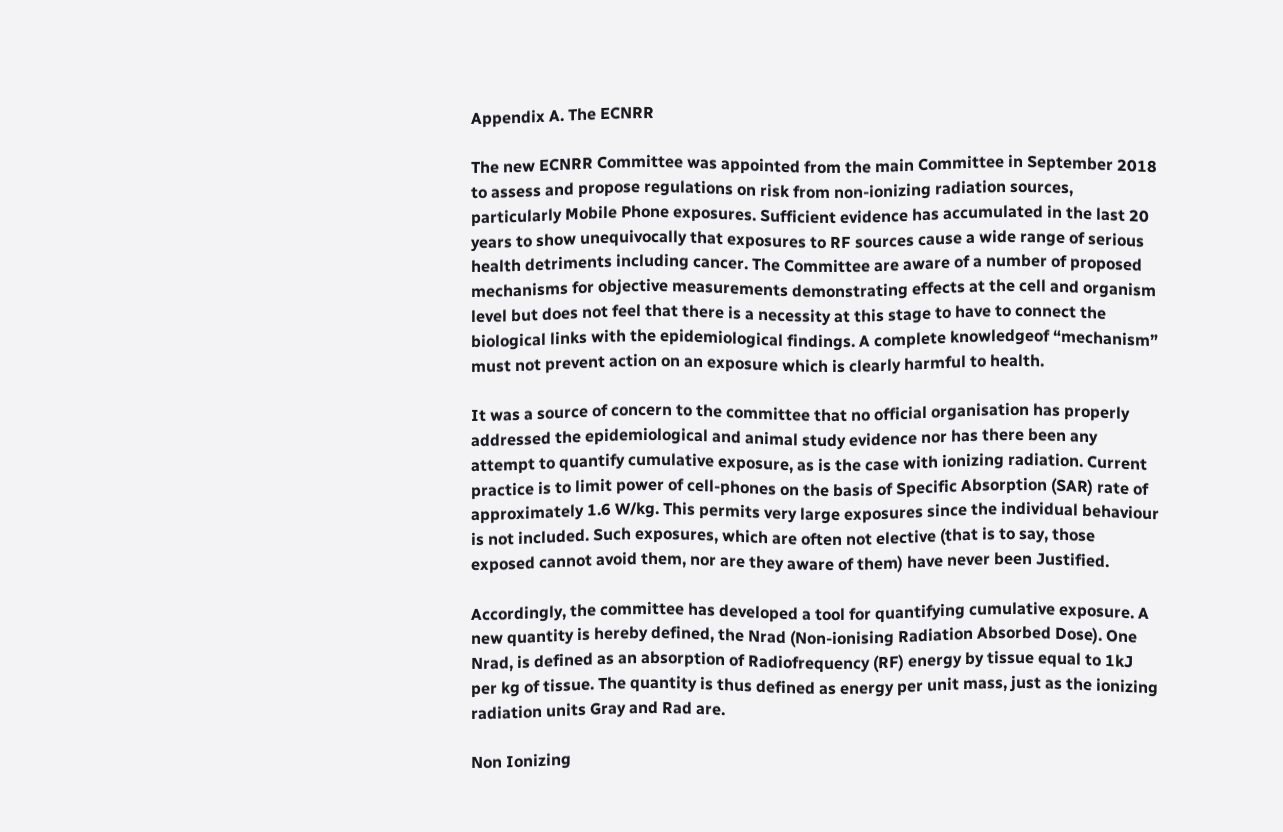Appendix A. The ECNRR

The new ECNRR Committee was appointed from the main Committee in September 2018 to assess and propose regulations on risk from non-ionizing radiation sources, particularly Mobile Phone exposures. Sufficient evidence has accumulated in the last 20 years to show unequivocally that exposures to RF sources cause a wide range of serious health detriments including cancer. The Committee are aware of a number of proposed mechanisms for objective measurements demonstrating effects at the cell and organism level but does not feel that there is a necessity at this stage to have to connect the biological links with the epidemiological findings. A complete knowledgeof “mechanism” must not prevent action on an exposure which is clearly harmful to health.

It was a source of concern to the committee that no official organisation has properly addressed the epidemiological and animal study evidence nor has there been any attempt to quantify cumulative exposure, as is the case with ionizing radiation. Current practice is to limit power of cell-phones on the basis of Specific Absorption (SAR) rate of approximately 1.6 W/kg. This permits very large exposures since the individual behaviour is not included. Such exposures, which are often not elective (that is to say, those exposed cannot avoid them, nor are they aware of them) have never been Justified.

Accordingly, the committee has developed a tool for quantifying cumulative exposure. A new quantity is hereby defined, the Nrad (Non-ionising Radiation Absorbed Dose). One Nrad, is defined as an absorption of Radiofrequency (RF) energy by tissue equal to 1kJ per kg of tissue. The quantity is thus defined as energy per unit mass, just as the ionizing radiation units Gray and Rad are.

Non Ionizing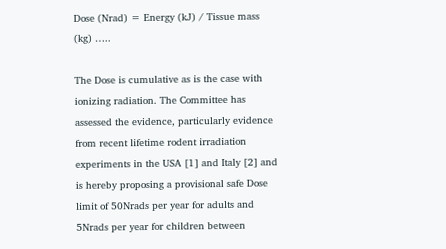Dose (Nrad) = Energy (kJ) / Tissue mass (kg) …..

The Dose is cumulative as is the case with ionizing radiation. The Committee has assessed the evidence, particularly evidence from recent lifetime rodent irradiation experiments in the USA [1] and Italy [2] and is hereby proposing a provisional safe Dose limit of 50Nrads per year for adults and 5Nrads per year for children between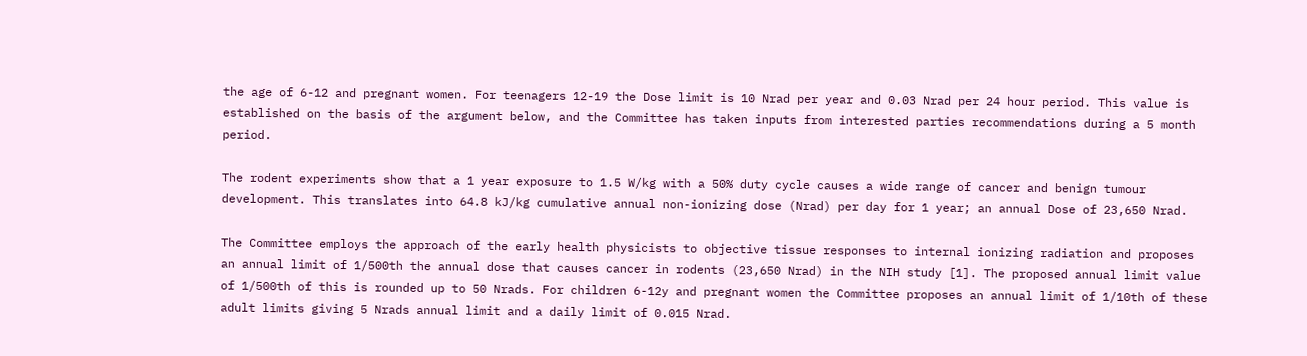the age of 6-12 and pregnant women. For teenagers 12-19 the Dose limit is 10 Nrad per year and 0.03 Nrad per 24 hour period. This value is established on the basis of the argument below, and the Committee has taken inputs from interested parties recommendations during a 5 month period.

The rodent experiments show that a 1 year exposure to 1.5 W/kg with a 50% duty cycle causes a wide range of cancer and benign tumour development. This translates into 64.8 kJ/kg cumulative annual non-ionizing dose (Nrad) per day for 1 year; an annual Dose of 23,650 Nrad.

The Committee employs the approach of the early health physicists to objective tissue responses to internal ionizing radiation and proposes an annual limit of 1/500th the annual dose that causes cancer in rodents (23,650 Nrad) in the NIH study [1]. The proposed annual limit value of 1/500th of this is rounded up to 50 Nrads. For children 6-12y and pregnant women the Committee proposes an annual limit of 1/10th of these adult limits giving 5 Nrads annual limit and a daily limit of 0.015 Nrad.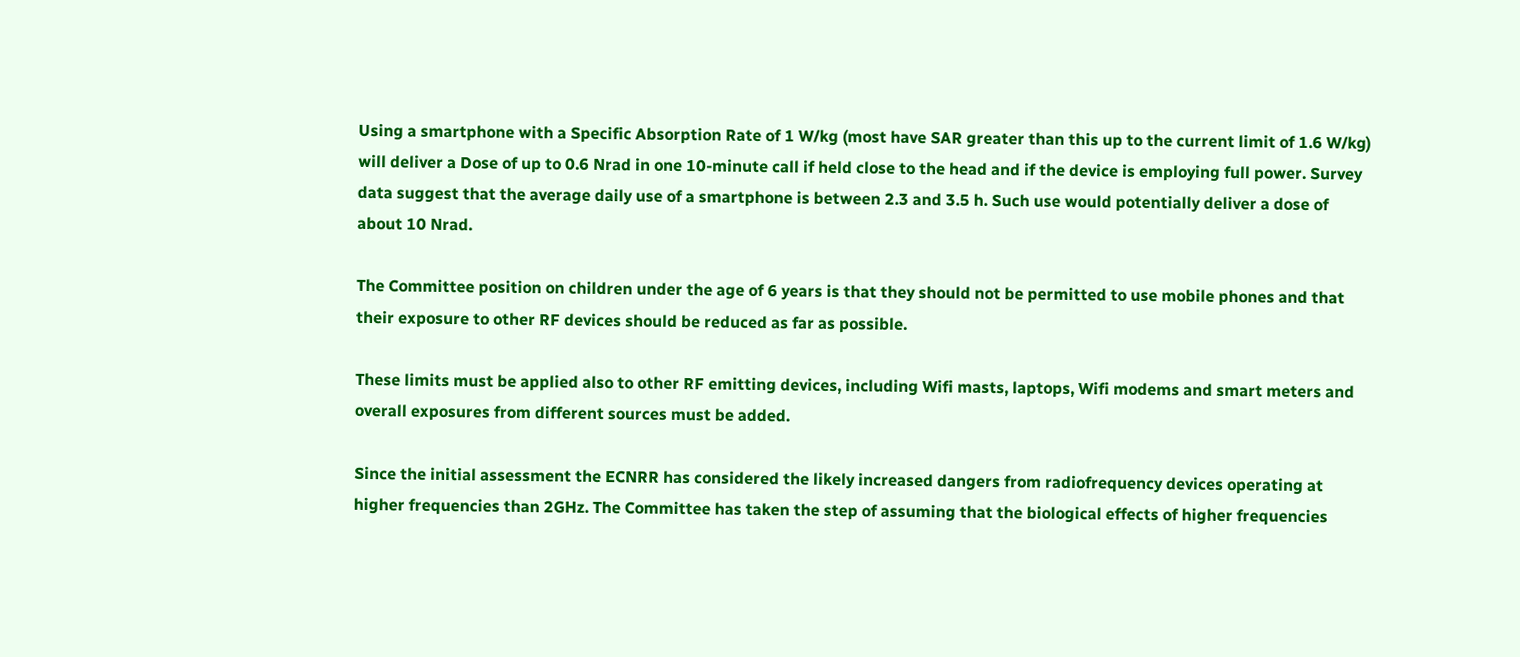Using a smartphone with a Specific Absorption Rate of 1 W/kg (most have SAR greater than this up to the current limit of 1.6 W/kg) will deliver a Dose of up to 0.6 Nrad in one 10-minute call if held close to the head and if the device is employing full power. Survey data suggest that the average daily use of a smartphone is between 2.3 and 3.5 h. Such use would potentially deliver a dose of about 10 Nrad.

The Committee position on children under the age of 6 years is that they should not be permitted to use mobile phones and that their exposure to other RF devices should be reduced as far as possible.

These limits must be applied also to other RF emitting devices, including Wifi masts, laptops, Wifi modems and smart meters and overall exposures from different sources must be added.

Since the initial assessment the ECNRR has considered the likely increased dangers from radiofrequency devices operating at higher frequencies than 2GHz. The Committee has taken the step of assuming that the biological effects of higher frequencies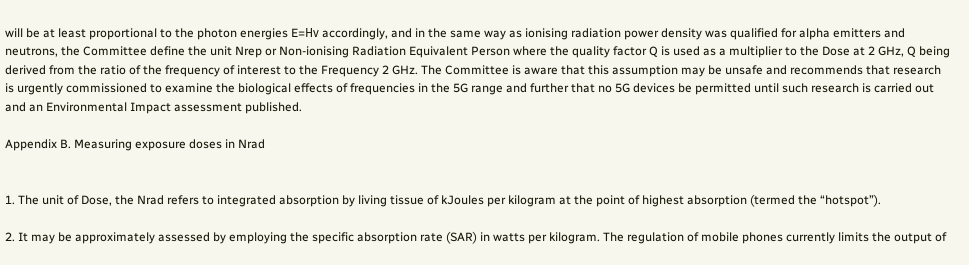will be at least proportional to the photon energies E=Hν accordingly, and in the same way as ionising radiation power density was qualified for alpha emitters and neutrons, the Committee define the unit Nrep or Non-ionising Radiation Equivalent Person where the quality factor Q is used as a multiplier to the Dose at 2 GHz, Q being derived from the ratio of the frequency of interest to the Frequency 2 GHz. The Committee is aware that this assumption may be unsafe and recommends that research is urgently commissioned to examine the biological effects of frequencies in the 5G range and further that no 5G devices be permitted until such research is carried out and an Environmental Impact assessment published.

Appendix B. Measuring exposure doses in Nrad


1. The unit of Dose, the Nrad refers to integrated absorption by living tissue of kJoules per kilogram at the point of highest absorption (termed the “hotspot”).

2. It may be approximately assessed by employing the specific absorption rate (SAR) in watts per kilogram. The regulation of mobile phones currently limits the output of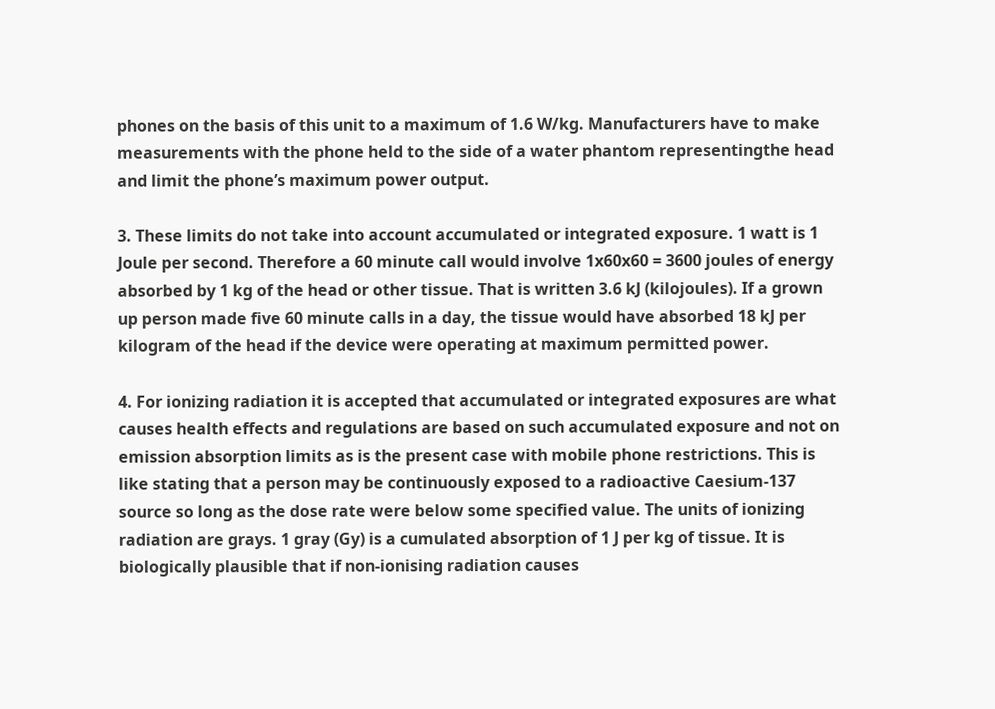phones on the basis of this unit to a maximum of 1.6 W/kg. Manufacturers have to make measurements with the phone held to the side of a water phantom representingthe head and limit the phone’s maximum power output.

3. These limits do not take into account accumulated or integrated exposure. 1 watt is 1 Joule per second. Therefore a 60 minute call would involve 1x60x60 = 3600 joules of energy absorbed by 1 kg of the head or other tissue. That is written 3.6 kJ (kilojoules). If a grown up person made five 60 minute calls in a day, the tissue would have absorbed 18 kJ per kilogram of the head if the device were operating at maximum permitted power.

4. For ionizing radiation it is accepted that accumulated or integrated exposures are what causes health effects and regulations are based on such accumulated exposure and not on emission absorption limits as is the present case with mobile phone restrictions. This is like stating that a person may be continuously exposed to a radioactive Caesium-137 source so long as the dose rate were below some specified value. The units of ionizing radiation are grays. 1 gray (Gy) is a cumulated absorption of 1 J per kg of tissue. It is biologically plausible that if non-ionising radiation causes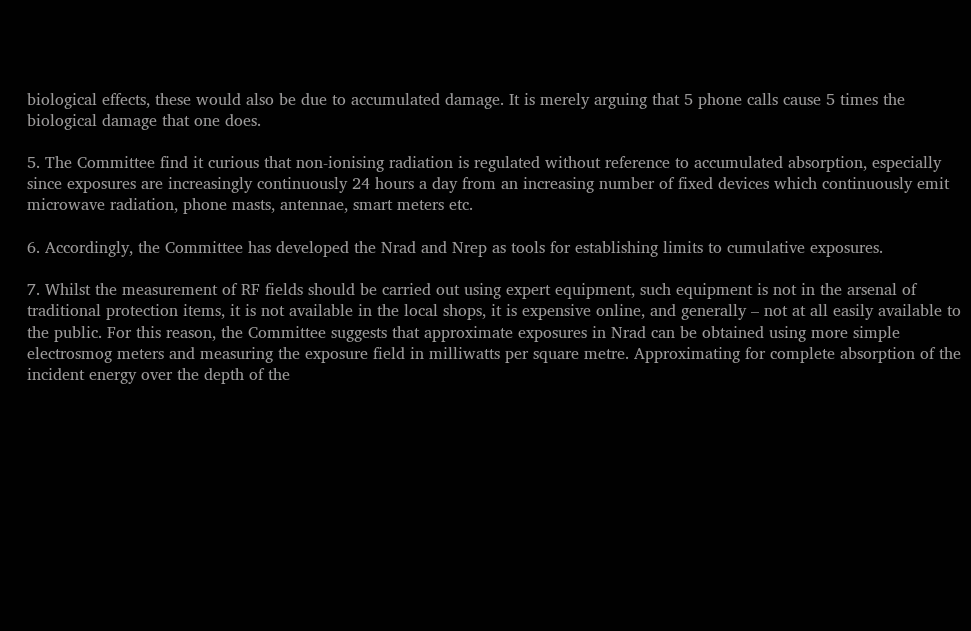biological effects, these would also be due to accumulated damage. It is merely arguing that 5 phone calls cause 5 times the biological damage that one does.

5. The Committee find it curious that non-ionising radiation is regulated without reference to accumulated absorption, especially since exposures are increasingly continuously 24 hours a day from an increasing number of fixed devices which continuously emit microwave radiation, phone masts, antennae, smart meters etc.

6. Accordingly, the Committee has developed the Nrad and Nrep as tools for establishing limits to cumulative exposures.

7. Whilst the measurement of RF fields should be carried out using expert equipment, such equipment is not in the arsenal of traditional protection items, it is not available in the local shops, it is expensive online, and generally – not at all easily available to the public. For this reason, the Committee suggests that approximate exposures in Nrad can be obtained using more simple electrosmog meters and measuring the exposure field in milliwatts per square metre. Approximating for complete absorption of the incident energy over the depth of the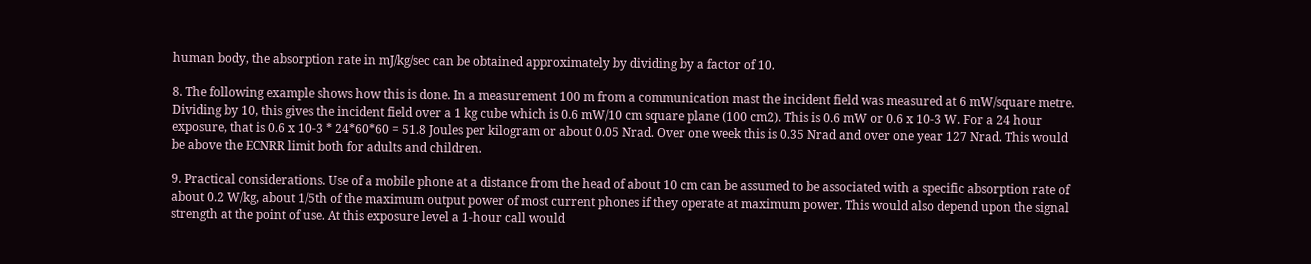human body, the absorption rate in mJ/kg/sec can be obtained approximately by dividing by a factor of 10.

8. The following example shows how this is done. In a measurement 100 m from a communication mast the incident field was measured at 6 mW/square metre. Dividing by 10, this gives the incident field over a 1 kg cube which is 0.6 mW/10 cm square plane (100 cm2). This is 0.6 mW or 0.6 x 10-3 W. For a 24 hour exposure, that is 0.6 x 10-3 * 24*60*60 = 51.8 Joules per kilogram or about 0.05 Nrad. Over one week this is 0.35 Nrad and over one year 127 Nrad. This would be above the ECNRR limit both for adults and children.

9. Practical considerations. Use of a mobile phone at a distance from the head of about 10 cm can be assumed to be associated with a specific absorption rate of about 0.2 W/kg, about 1/5th of the maximum output power of most current phones if they operate at maximum power. This would also depend upon the signal strength at the point of use. At this exposure level a 1-hour call would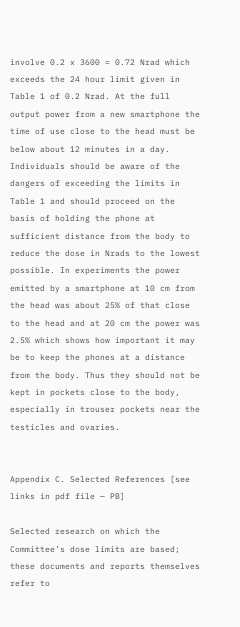involve 0.2 x 3600 = 0.72 Nrad which exceeds the 24 hour limit given in Table 1 of 0.2 Nrad. At the full output power from a new smartphone the time of use close to the head must be below about 12 minutes in a day. Individuals should be aware of the dangers of exceeding the limits in Table 1 and should proceed on the basis of holding the phone at sufficient distance from the body to reduce the dose in Nrads to the lowest possible. In experiments the power emitted by a smartphone at 10 cm from the head was about 25% of that close to the head and at 20 cm the power was 2.5% which shows how important it may be to keep the phones at a distance from the body. Thus they should not be kept in pockets close to the body, especially in trouser pockets near the testicles and ovaries.


Appendix C. Selected References [see links in pdf file — PB]

Selected research on which the Committee’s dose limits are based; these documents and reports themselves refer to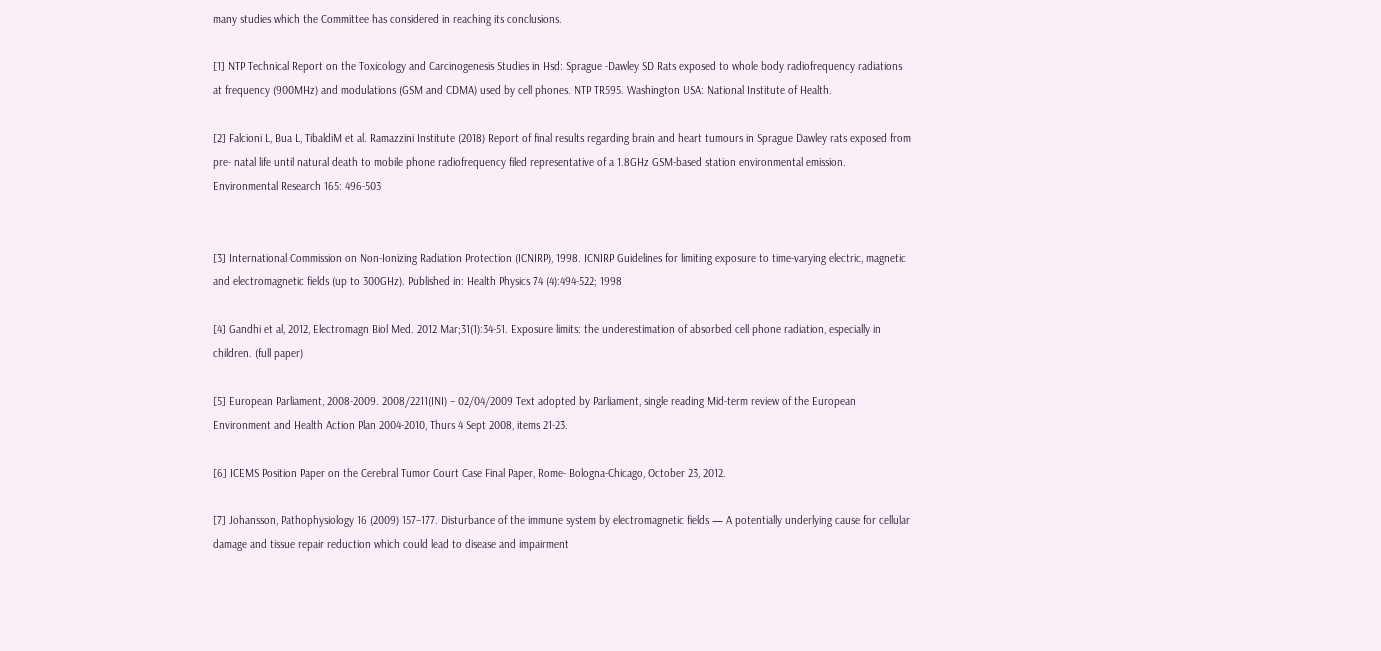many studies which the Committee has considered in reaching its conclusions.

[1] NTP Technical Report on the Toxicology and Carcinogenesis Studies in Hsd: Sprague -Dawley SD Rats exposed to whole body radiofrequency radiations at frequency (900MHz) and modulations (GSM and CDMA) used by cell phones. NTP TR595. Washington USA: National Institute of Health.

[2] Falcioni L, Bua L, TibaldiM et al. Ramazzini Institute (2018) Report of final results regarding brain and heart tumours in Sprague Dawley rats exposed from pre- natal life until natural death to mobile phone radiofrequency filed representative of a 1.8GHz GSM-based station environmental emission. Environmental Research 165: 496-503


[3] International Commission on Non-Ionizing Radiation Protection (ICNIRP), 1998. ICNIRP Guidelines for limiting exposure to time-varying electric, magnetic and electromagnetic fields (up to 300GHz). Published in: Health Physics 74 (4):494-522; 1998

[4] Gandhi et al, 2012, Electromagn Biol Med. 2012 Mar;31(1):34-51. Exposure limits: the underestimation of absorbed cell phone radiation, especially in children. (full paper)

[5] European Parliament, 2008-2009. 2008/2211(INI) – 02/04/2009 Text adopted by Parliament, single reading Mid-term review of the European Environment and Health Action Plan 2004-2010, Thurs 4 Sept 2008, items 21-23.

[6] ICEMS Position Paper on the Cerebral Tumor Court Case Final Paper, Rome- Bologna-Chicago, October 23, 2012.

[7] Johansson, Pathophysiology 16 (2009) 157–177. Disturbance of the immune system by electromagnetic fields — A potentially underlying cause for cellular damage and tissue repair reduction which could lead to disease and impairment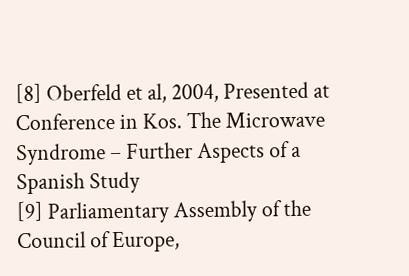[8] Oberfeld et al, 2004, Presented at Conference in Kos. The Microwave Syndrome – Further Aspects of a Spanish Study
[9] Parliamentary Assembly of the Council of Europe,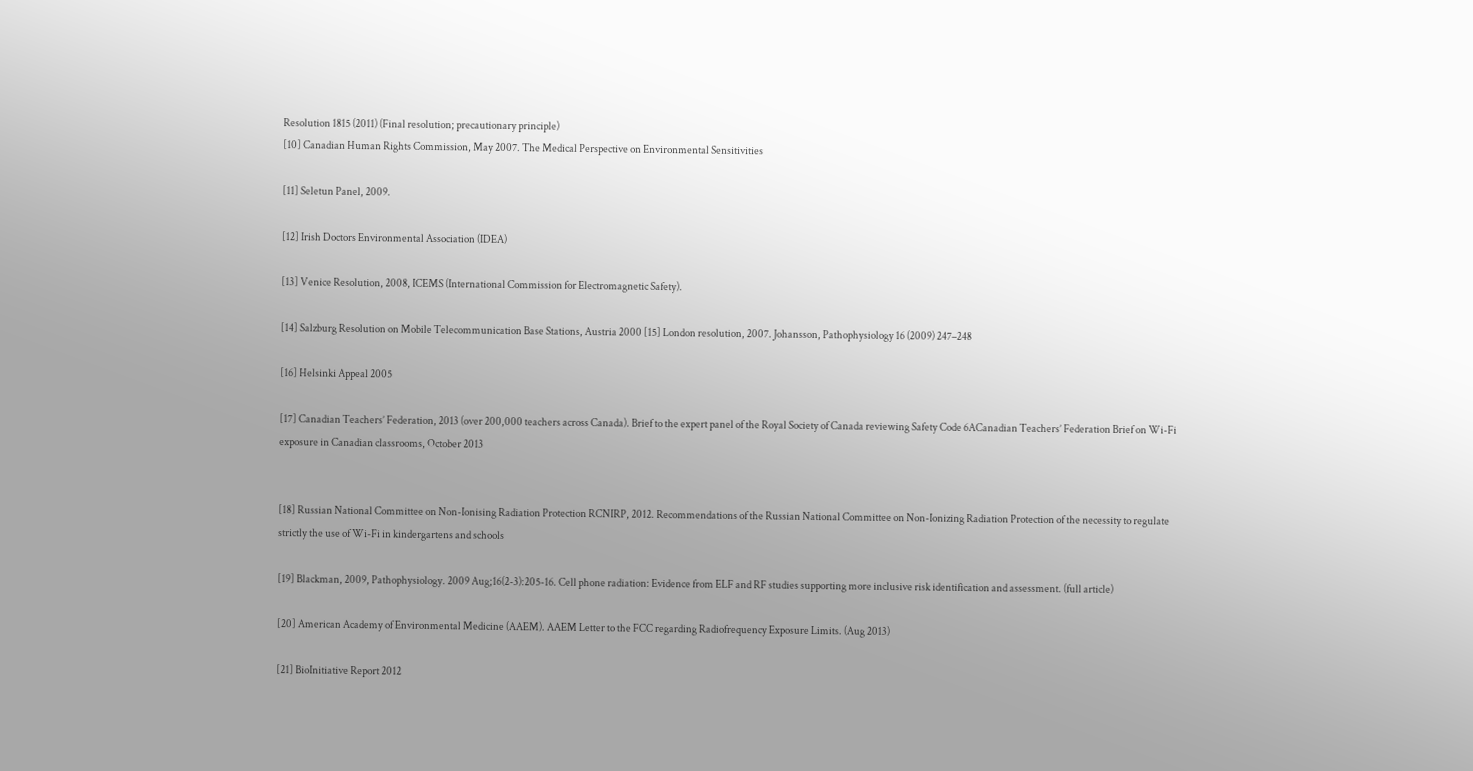Resolution 1815 (2011) (Final resolution; precautionary principle)
[10] Canadian Human Rights Commission, May 2007. The Medical Perspective on Environmental Sensitivities

[11] Seletun Panel, 2009.

[12] Irish Doctors Environmental Association (IDEA)

[13] Venice Resolution, 2008, ICEMS (International Commission for Electromagnetic Safety).

[14] Salzburg Resolution on Mobile Telecommunication Base Stations, Austria 2000 [15] London resolution, 2007. Johansson, Pathophysiology 16 (2009) 247–248

[16] Helsinki Appeal 2005

[17] Canadian Teachers’ Federation, 2013 (over 200,000 teachers across Canada). Brief to the expert panel of the Royal Society of Canada reviewing Safety Code 6ACanadian Teachers’ Federation Brief on Wi-Fi exposure in Canadian classrooms, October 2013


[18] Russian National Committee on Non-Ionising Radiation Protection RCNIRP, 2012. Recommendations of the Russian National Committee on Non-Ionizing Radiation Protection of the necessity to regulate strictly the use of Wi-Fi in kindergartens and schools

[19] Blackman, 2009, Pathophysiology. 2009 Aug;16(2-3):205-16. Cell phone radiation: Evidence from ELF and RF studies supporting more inclusive risk identification and assessment. (full article)

[20] American Academy of Environmental Medicine (AAEM). AAEM Letter to the FCC regarding Radiofrequency Exposure Limits. (Aug 2013)

[21] BioInitiative Report 2012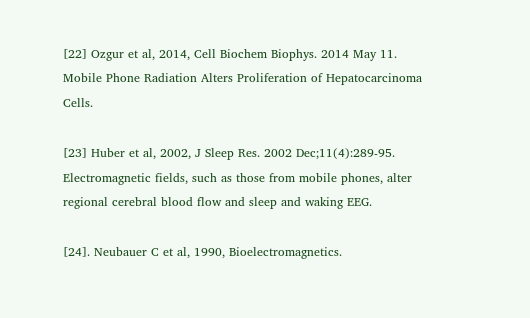[22] Ozgur et al, 2014, Cell Biochem Biophys. 2014 May 11. Mobile Phone Radiation Alters Proliferation of Hepatocarcinoma Cells.

[23] Huber et al, 2002, J Sleep Res. 2002 Dec;11(4):289-95. Electromagnetic fields, such as those from mobile phones, alter regional cerebral blood flow and sleep and waking EEG.

[24]. Neubauer C et al, 1990, Bioelectromagnetics.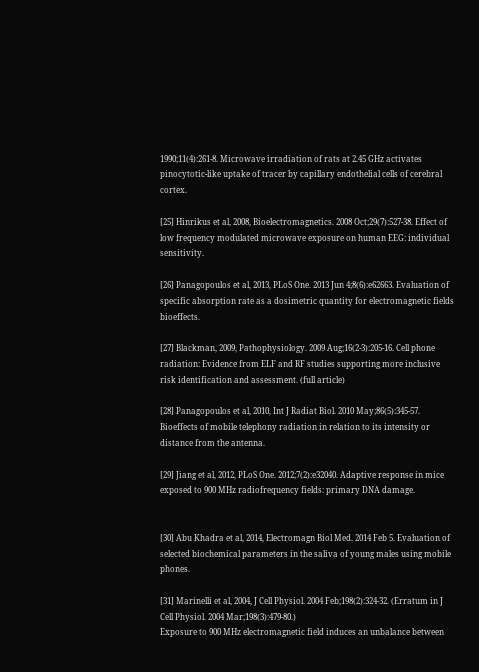1990;11(4):261-8. Microwave irradiation of rats at 2.45 GHz activates pinocytotic-like uptake of tracer by capillary endothelial cells of cerebral cortex.

[25] Hinrikus et al, 2008, Bioelectromagnetics. 2008 Oct;29(7):527-38. Effect of low frequency modulated microwave exposure on human EEG: individual sensitivity.

[26] Panagopoulos et al, 2013, PLoS One. 2013 Jun 4;8(6):e62663. Evaluation of specific absorption rate as a dosimetric quantity for electromagnetic fields bioeffects.

[27] Blackman, 2009, Pathophysiology. 2009 Aug;16(2-3):205-16. Cell phone radiation: Evidence from ELF and RF studies supporting more inclusive risk identification and assessment. (full article)

[28] Panagopoulos et al, 2010, Int J Radiat Biol. 2010 May;86(5):345-57. Bioeffects of mobile telephony radiation in relation to its intensity or distance from the antenna.

[29] Jiang et al, 2012, PLoS One. 2012;7(2):e32040. Adaptive response in mice exposed to 900 MHz radiofrequency fields: primary DNA damage.


[30] Abu Khadra et al, 2014, Electromagn Biol Med. 2014 Feb 5. Evaluation of selected biochemical parameters in the saliva of young males using mobile phones.

[31] Marinelli et al, 2004, J Cell Physiol. 2004 Feb;198(2):324-32. (Erratum in J Cell Physiol. 2004 Mar;198(3):479-80.)
Exposure to 900 MHz electromagnetic field induces an unbalance between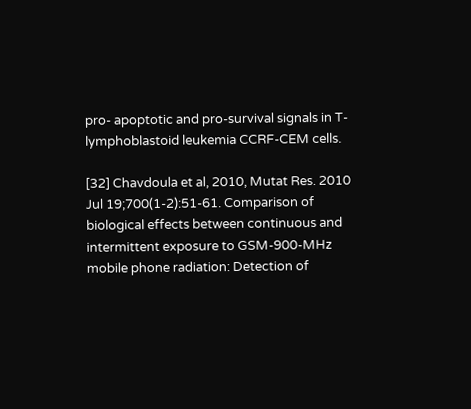pro- apoptotic and pro-survival signals in T-lymphoblastoid leukemia CCRF-CEM cells.

[32] Chavdoula et al, 2010, Mutat Res. 2010 Jul 19;700(1-2):51-61. Comparison of biological effects between continuous and intermittent exposure to GSM-900-MHz mobile phone radiation: Detection of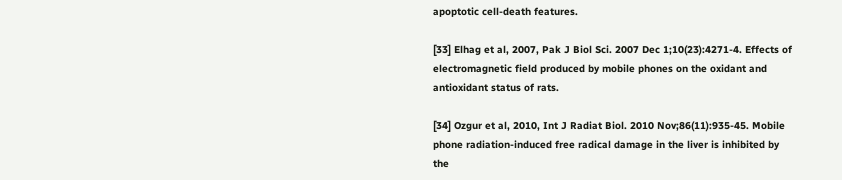apoptotic cell-death features.

[33] Elhag et al, 2007, Pak J Biol Sci. 2007 Dec 1;10(23):4271-4. Effects of electromagnetic field produced by mobile phones on the oxidant and antioxidant status of rats.

[34] Ozgur et al, 2010, Int J Radiat Biol. 2010 Nov;86(11):935-45. Mobile phone radiation-induced free radical damage in the liver is inhibited by the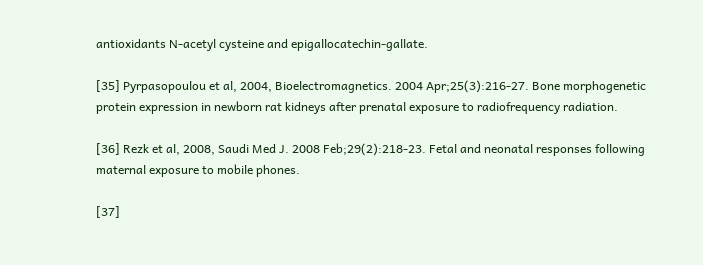antioxidants N-acetyl cysteine and epigallocatechin-gallate.

[35] Pyrpasopoulou et al, 2004, Bioelectromagnetics. 2004 Apr;25(3):216-27. Bone morphogenetic protein expression in newborn rat kidneys after prenatal exposure to radiofrequency radiation.

[36] Rezk et al, 2008, Saudi Med J. 2008 Feb;29(2):218-23. Fetal and neonatal responses following maternal exposure to mobile phones.

[37]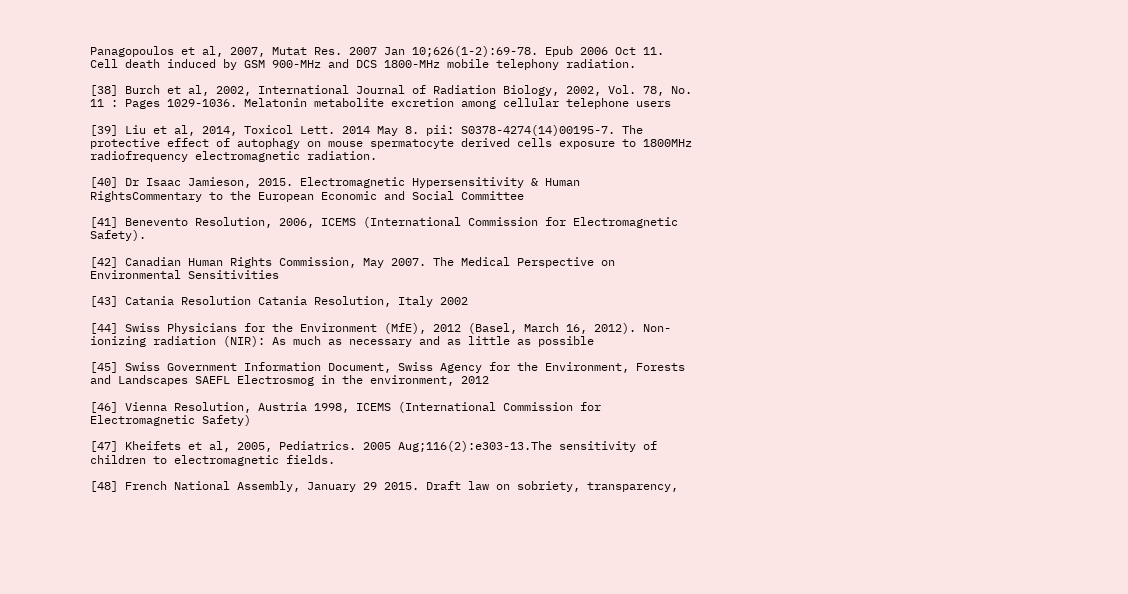Panagopoulos et al, 2007, Mutat Res. 2007 Jan 10;626(1-2):69-78. Epub 2006 Oct 11. Cell death induced by GSM 900-MHz and DCS 1800-MHz mobile telephony radiation.

[38] Burch et al, 2002, International Journal of Radiation Biology, 2002, Vol. 78, No. 11 : Pages 1029-1036. Melatonin metabolite excretion among cellular telephone users

[39] Liu et al, 2014, Toxicol Lett. 2014 May 8. pii: S0378-4274(14)00195-7. The protective effect of autophagy on mouse spermatocyte derived cells exposure to 1800MHz radiofrequency electromagnetic radiation.

[40] Dr Isaac Jamieson, 2015. Electromagnetic Hypersensitivity & Human RightsCommentary to the European Economic and Social Committee

[41] Benevento Resolution, 2006, ICEMS (International Commission for Electromagnetic Safety).

[42] Canadian Human Rights Commission, May 2007. The Medical Perspective on Environmental Sensitivities

[43] Catania Resolution Catania Resolution, Italy 2002

[44] Swiss Physicians for the Environment (MfE), 2012 (Basel, March 16, 2012). Non-ionizing radiation (NIR): As much as necessary and as little as possible

[45] Swiss Government Information Document, Swiss Agency for the Environment, Forests and Landscapes SAEFL Electrosmog in the environment, 2012

[46] Vienna Resolution, Austria 1998, ICEMS (International Commission for Electromagnetic Safety)

[47] Kheifets et al, 2005, Pediatrics. 2005 Aug;116(2):e303-13.The sensitivity of children to electromagnetic fields.

[48] French National Assembly, January 29 2015. Draft law on sobriety, transparency,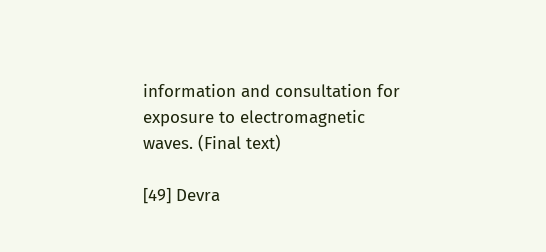information and consultation for exposure to electromagnetic waves. (Final text)

[49] Devra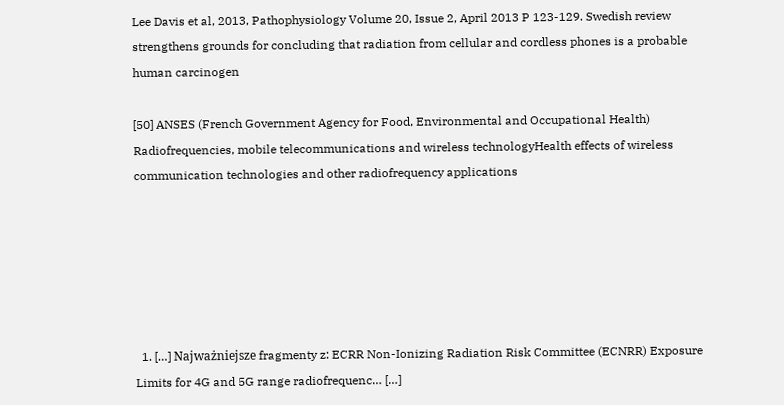Lee Davis et al, 2013, Pathophysiology Volume 20, Issue 2, April 2013 P 123-129. Swedish review strengthens grounds for concluding that radiation from cellular and cordless phones is a probable human carcinogen

[50] ANSES (French Government Agency for Food, Environmental and Occupational Health) Radiofrequencies, mobile telecommunications and wireless technologyHealth effects of wireless communication technologies and other radiofrequency applications






  1. […] Najważniejsze fragmenty z: ECRR Non-Ionizing Radiation Risk Committee (ECNRR) Exposure Limits for 4G and 5G range radiofrequenc… […]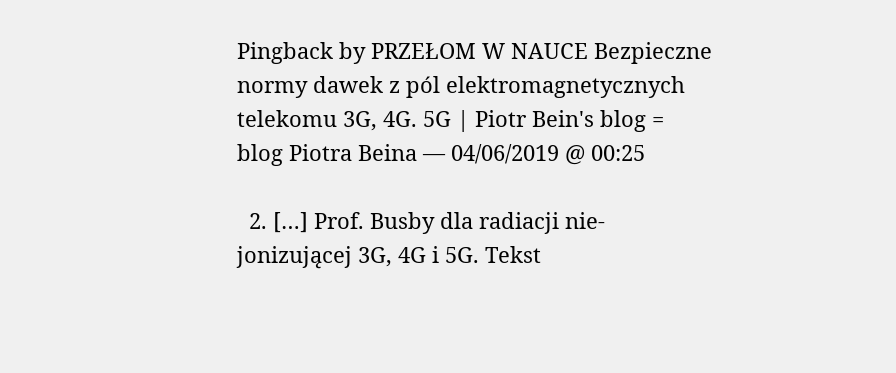Pingback by PRZEŁOM W NAUCE Bezpieczne normy dawek z pól elektromagnetycznych telekomu 3G, 4G. 5G | Piotr Bein's blog = blog Piotra Beina — 04/06/2019 @ 00:25

  2. […] Prof. Busby dla radiacji nie-jonizującej 3G, 4G i 5G. Tekst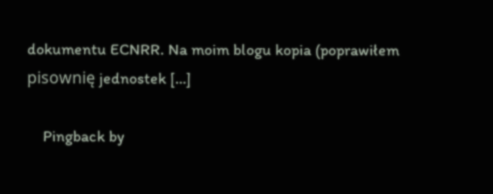dokumentu ECNRR. Na moim blogu kopia (poprawiłem pisownię jednostek […]

    Pingback by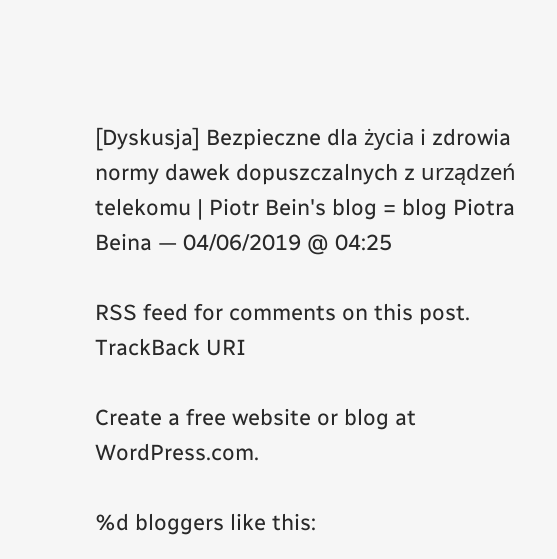[Dyskusja] Bezpieczne dla życia i zdrowia normy dawek dopuszczalnych z urządzeń telekomu | Piotr Bein's blog = blog Piotra Beina — 04/06/2019 @ 04:25

RSS feed for comments on this post. TrackBack URI

Create a free website or blog at WordPress.com.

%d bloggers like this: